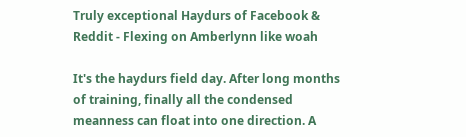Truly exceptional Haydurs of Facebook & Reddit - Flexing on Amberlynn like woah

It's the haydurs field day. After long months of training, finally all the condensed meanness can float into one direction. A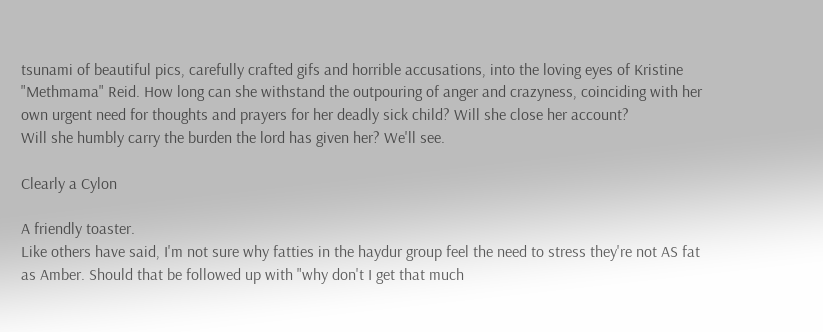tsunami of beautiful pics, carefully crafted gifs and horrible accusations, into the loving eyes of Kristine "Methmama" Reid. How long can she withstand the outpouring of anger and crazyness, coinciding with her own urgent need for thoughts and prayers for her deadly sick child? Will she close her account?
Will she humbly carry the burden the lord has given her? We'll see.

Clearly a Cylon

A friendly toaster.
Like others have said, I'm not sure why fatties in the haydur group feel the need to stress they're not AS fat as Amber. Should that be followed up with "why don't I get that much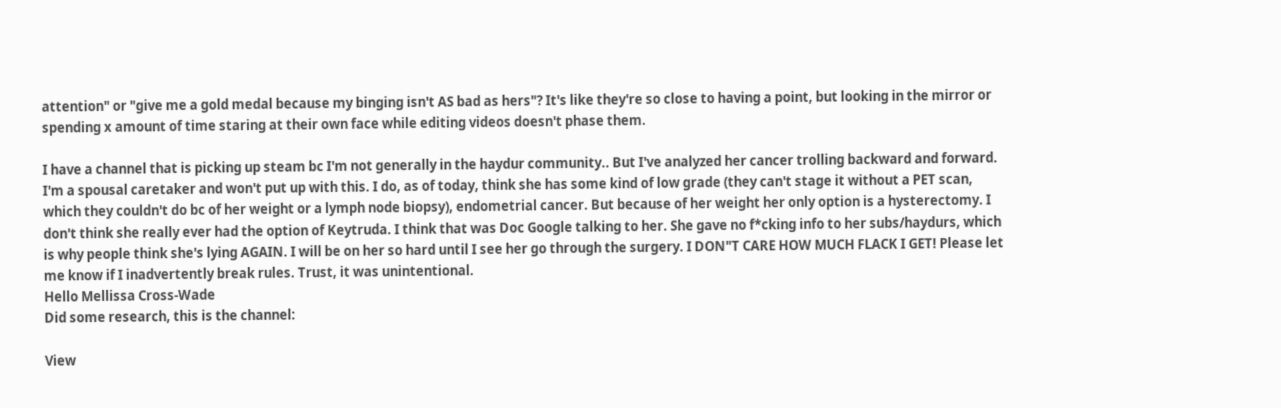attention" or "give me a gold medal because my binging isn't AS bad as hers"? It's like they're so close to having a point, but looking in the mirror or spending x amount of time staring at their own face while editing videos doesn't phase them.

I have a channel that is picking up steam bc I'm not generally in the haydur community.. But I've analyzed her cancer trolling backward and forward. I'm a spousal caretaker and won't put up with this. I do, as of today, think she has some kind of low grade (they can't stage it without a PET scan, which they couldn't do bc of her weight or a lymph node biopsy), endometrial cancer. But because of her weight her only option is a hysterectomy. I don't think she really ever had the option of Keytruda. I think that was Doc Google talking to her. She gave no f*cking info to her subs/haydurs, which is why people think she's lying AGAIN. I will be on her so hard until I see her go through the surgery. I DON"T CARE HOW MUCH FLACK I GET! Please let me know if I inadvertently break rules. Trust, it was unintentional.
Hello Mellissa Cross-Wade
Did some research, this is the channel:

View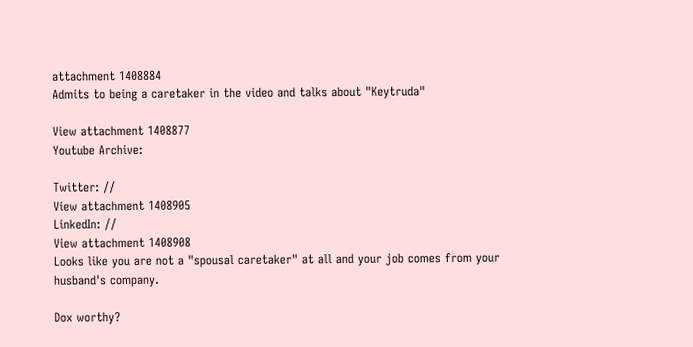attachment 1408884
Admits to being a caretaker in the video and talks about "Keytruda"

View attachment 1408877
Youtube Archive:

Twitter: //
View attachment 1408905
LinkedIn: //
View attachment 1408908
Looks like you are not a "spousal caretaker" at all and your job comes from your husband's company.

Dox worthy?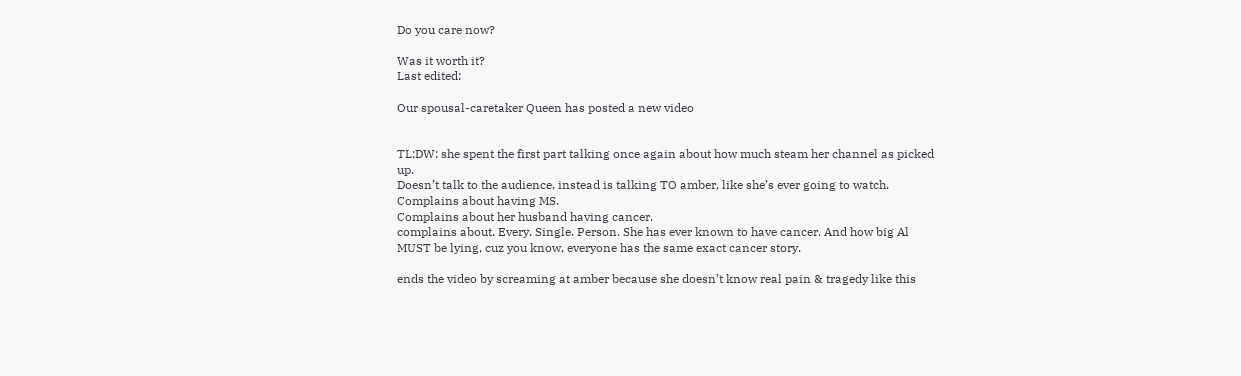Do you care now?

Was it worth it?
Last edited:

Our spousal-caretaker Queen has posted a new video


TL;DW: she spent the first part talking once again about how much steam her channel as picked up.
Doesn’t talk to the audience, instead is talking TO amber, like she’s ever going to watch.
Complains about having MS.
Complains about her husband having cancer.
complains about. Every. Single. Person. She has ever known to have cancer. And how big Al MUST be lying, cuz you know, everyone has the same exact cancer story.

ends the video by screaming at amber because she doesn’t know real pain & tragedy like this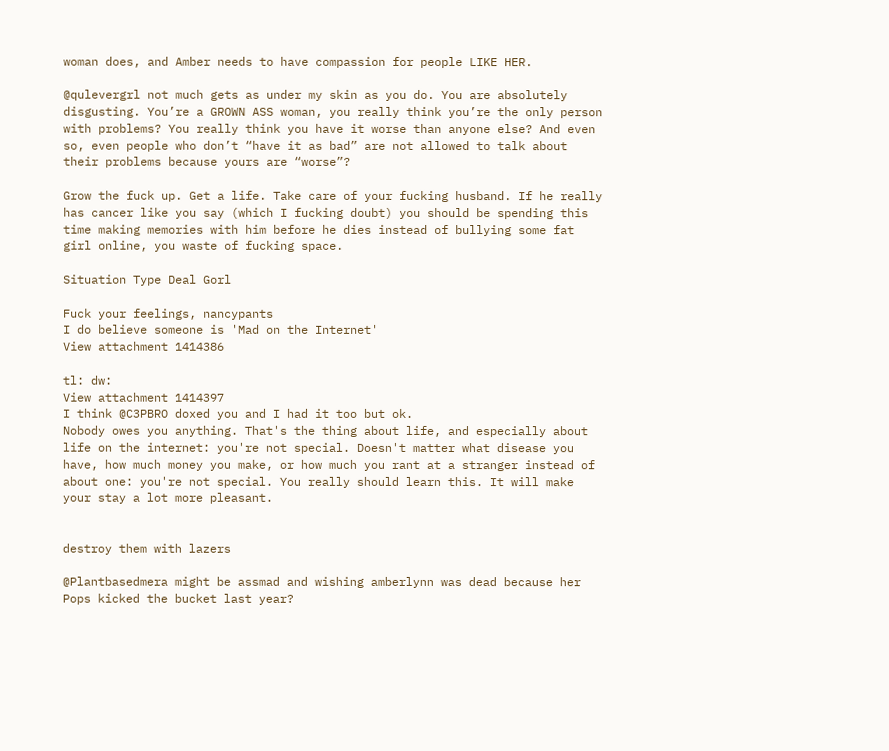woman does, and Amber needs to have compassion for people LIKE HER.

@qulevergrl not much gets as under my skin as you do. You are absolutely disgusting. You’re a GROWN ASS woman, you really think you’re the only person with problems? You really think you have it worse than anyone else? And even so, even people who don’t “have it as bad” are not allowed to talk about their problems because yours are “worse”?

Grow the fuck up. Get a life. Take care of your fucking husband. If he really has cancer like you say (which I fucking doubt) you should be spending this time making memories with him before he dies instead of bullying some fat girl online, you waste of fucking space.

Situation Type Deal Gorl

Fuck your feelings, nancypants
I do believe someone is 'Mad on the Internet'
View attachment 1414386

tl: dw:
View attachment 1414397
I think @C3PBRO doxed you and I had it too but ok.
Nobody owes you anything. That's the thing about life, and especially about life on the internet: you're not special. Doesn't matter what disease you have, how much money you make, or how much you rant at a stranger instead of about one: you're not special. You really should learn this. It will make your stay a lot more pleasant.


destroy them with lazers

@Plantbasedmera might be assmad and wishing amberlynn was dead because her Pops kicked the bucket last year?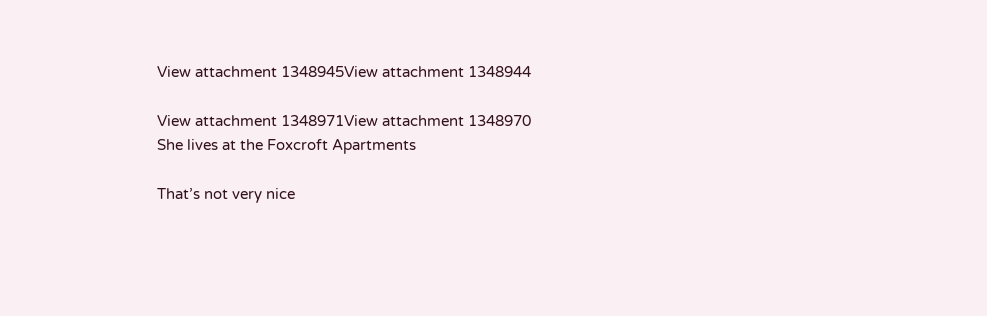View attachment 1348945View attachment 1348944

View attachment 1348971View attachment 1348970
She lives at the Foxcroft Apartments

That’s not very nice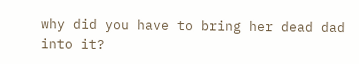why did you have to bring her dead dad into it?